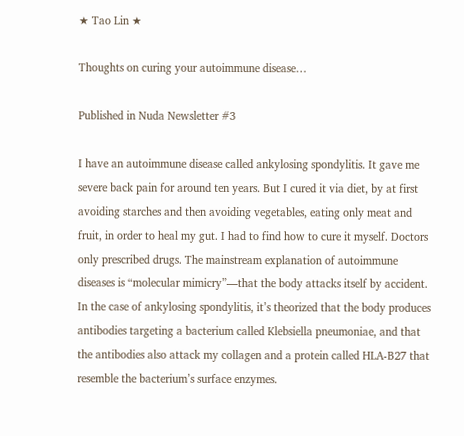★ Tao Lin ★

Thoughts on curing your autoimmune disease…

Published in Nuda Newsletter #3

I have an autoimmune disease called ankylosing spondylitis. It gave me severe back pain for around ten years. But I cured it via diet, by at first avoiding starches and then avoiding vegetables, eating only meat and fruit, in order to heal my gut. I had to find how to cure it myself. Doctors only prescribed drugs. The mainstream explanation of autoimmune diseases is “molecular mimicry”—that the body attacks itself by accident. In the case of ankylosing spondylitis, it’s theorized that the body produces antibodies targeting a bacterium called Klebsiella pneumoniae, and that the antibodies also attack my collagen and a protein called HLA-B27 that resemble the bacterium’s surface enzymes.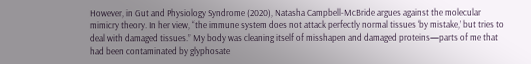However, in Gut and Physiology Syndrome (2020), Natasha Campbell-McBride argues against the molecular mimicry theory. In her view, “the immune system does not attack perfectly normal tissues ‘by mistake,’ but tries to deal with damaged tissues.” My body was cleaning itself of misshapen and damaged proteins—parts of me that had been contaminated by glyphosate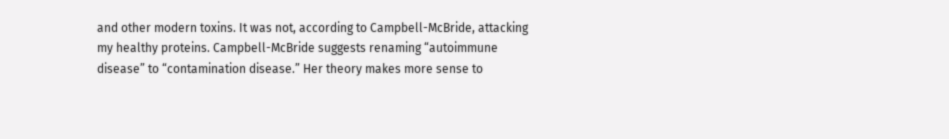and other modern toxins. It was not, according to Campbell-McBride, attacking my healthy proteins. Campbell-McBride suggests renaming “autoimmune disease” to “contamination disease.” Her theory makes more sense to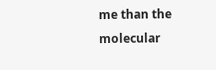me than the molecular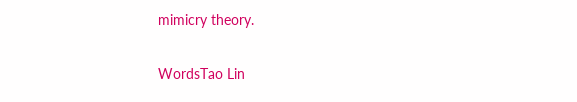mimicry theory.

WordsTao Lin